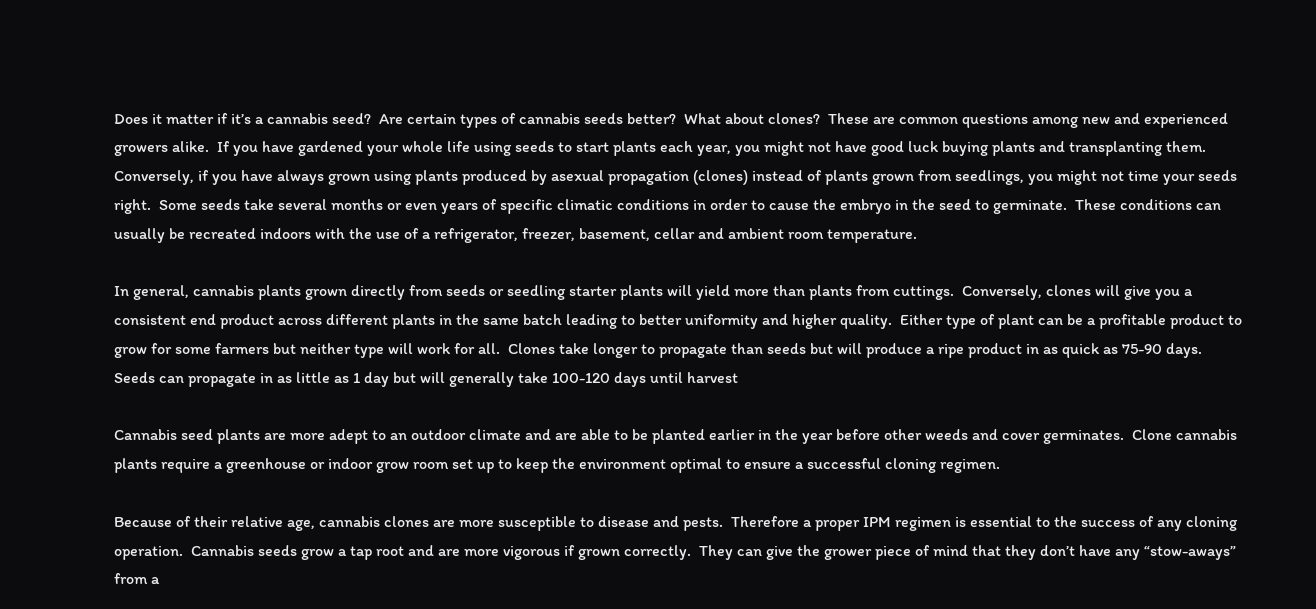Does it matter if it’s a cannabis seed?  Are certain types of cannabis seeds better?  What about clones?  These are common questions among new and experienced growers alike.  If you have gardened your whole life using seeds to start plants each year, you might not have good luck buying plants and transplanting them.  Conversely, if you have always grown using plants produced by asexual propagation (clones) instead of plants grown from seedlings, you might not time your seeds right.  Some seeds take several months or even years of specific climatic conditions in order to cause the embryo in the seed to germinate.  These conditions can usually be recreated indoors with the use of a refrigerator, freezer, basement, cellar and ambient room temperature.

In general, cannabis plants grown directly from seeds or seedling starter plants will yield more than plants from cuttings.  Conversely, clones will give you a consistent end product across different plants in the same batch leading to better uniformity and higher quality.  Either type of plant can be a profitable product to grow for some farmers but neither type will work for all.  Clones take longer to propagate than seeds but will produce a ripe product in as quick as 75-90 days.  Seeds can propagate in as little as 1 day but will generally take 100-120 days until harvest

Cannabis seed plants are more adept to an outdoor climate and are able to be planted earlier in the year before other weeds and cover germinates.  Clone cannabis plants require a greenhouse or indoor grow room set up to keep the environment optimal to ensure a successful cloning regimen.

Because of their relative age, cannabis clones are more susceptible to disease and pests.  Therefore a proper IPM regimen is essential to the success of any cloning operation.  Cannabis seeds grow a tap root and are more vigorous if grown correctly.  They can give the grower piece of mind that they don’t have any “stow-aways” from a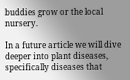buddies grow or the local nursery.

In a future article we will dive deeper into plant diseases, specifically diseases that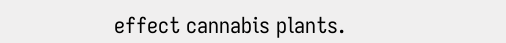effect cannabis plants.